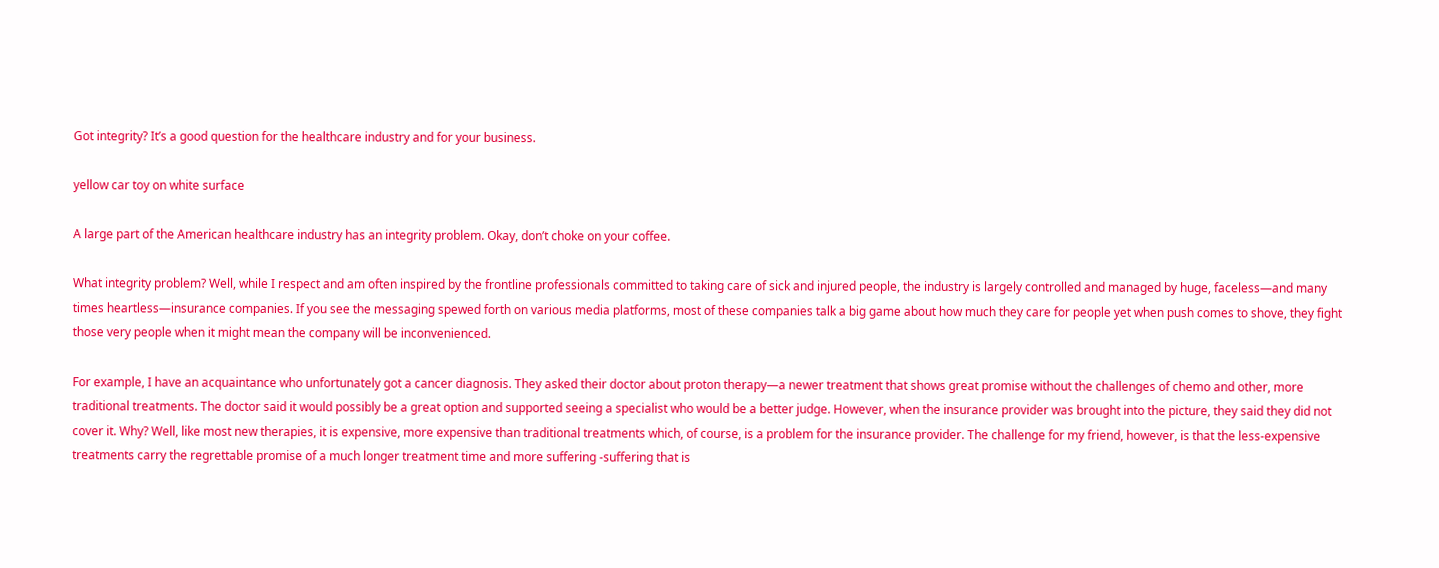Got integrity? It’s a good question for the healthcare industry and for your business.

yellow car toy on white surface

A large part of the American healthcare industry has an integrity problem. Okay, don’t choke on your coffee.

What integrity problem? Well, while I respect and am often inspired by the frontline professionals committed to taking care of sick and injured people, the industry is largely controlled and managed by huge, faceless—and many times heartless—insurance companies. If you see the messaging spewed forth on various media platforms, most of these companies talk a big game about how much they care for people yet when push comes to shove, they fight those very people when it might mean the company will be inconvenienced.

For example, I have an acquaintance who unfortunately got a cancer diagnosis. They asked their doctor about proton therapy—a newer treatment that shows great promise without the challenges of chemo and other, more traditional treatments. The doctor said it would possibly be a great option and supported seeing a specialist who would be a better judge. However, when the insurance provider was brought into the picture, they said they did not cover it. Why? Well, like most new therapies, it is expensive, more expensive than traditional treatments which, of course, is a problem for the insurance provider. The challenge for my friend, however, is that the less-expensive treatments carry the regrettable promise of a much longer treatment time and more suffering -suffering that is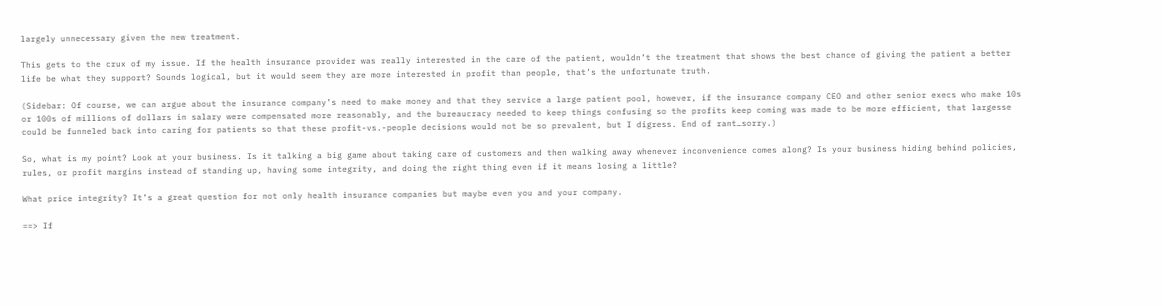largely unnecessary given the new treatment.

This gets to the crux of my issue. If the health insurance provider was really interested in the care of the patient, wouldn’t the treatment that shows the best chance of giving the patient a better life be what they support? Sounds logical, but it would seem they are more interested in profit than people, that’s the unfortunate truth.

(Sidebar: Of course, we can argue about the insurance company’s need to make money and that they service a large patient pool, however, if the insurance company CEO and other senior execs who make 10s or 100s of millions of dollars in salary were compensated more reasonably, and the bureaucracy needed to keep things confusing so the profits keep coming was made to be more efficient, that largesse could be funneled back into caring for patients so that these profit-vs.-people decisions would not be so prevalent, but I digress. End of rant…sorry.)

So, what is my point? Look at your business. Is it talking a big game about taking care of customers and then walking away whenever inconvenience comes along? Is your business hiding behind policies, rules, or profit margins instead of standing up, having some integrity, and doing the right thing even if it means losing a little?

What price integrity? It’s a great question for not only health insurance companies but maybe even you and your company.

==> If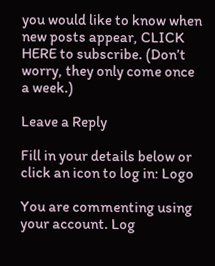you would like to know when new posts appear, CLICK HERE to subscribe. (Don’t worry, they only come once a week.)

Leave a Reply

Fill in your details below or click an icon to log in: Logo

You are commenting using your account. Log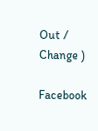Out /  Change )

Facebook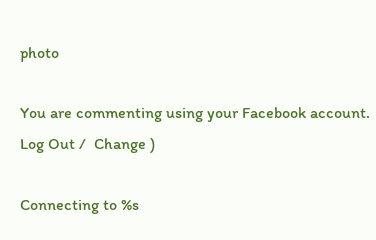photo

You are commenting using your Facebook account. Log Out /  Change )

Connecting to %s